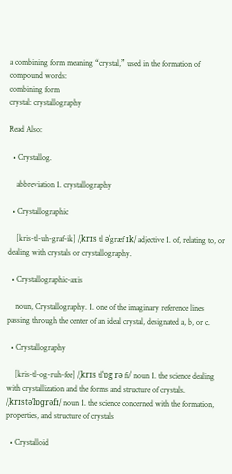a combining form meaning “crystal,” used in the formation of compound words:
combining form
crystal: crystallography

Read Also:

  • Crystallog.

    abbreviation 1. crystallography

  • Crystallographic

    [kris-tl-uh-graf-ik] /ˌkrɪs tl əˈgræf ɪk/ adjective 1. of, relating to, or dealing with crystals or crystallography.

  • Crystallographic-axis

    noun, Crystallography. 1. one of the imaginary reference lines passing through the center of an ideal crystal, designated a, b, or c.

  • Crystallography

    [kris-tl-og-ruh-fee] /ˌkrɪs tlˈɒg rə fi/ noun 1. the science dealing with crystallization and the forms and structure of crystals. /ˌkrɪstəˈlɒɡrəfɪ/ noun 1. the science concerned with the formation, properties, and structure of crystals

  • Crystalloid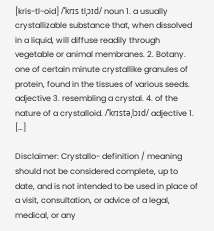[kris-tl-oid] /ˈkrɪs tlˌɔɪd/ noun 1. a usually crystallizable substance that, when dissolved in a liquid, will diffuse readily through vegetable or animal membranes. 2. Botany. one of certain minute crystallike granules of protein, found in the tissues of various seeds. adjective 3. resembling a crystal. 4. of the nature of a crystalloid. /ˈkrɪstəˌlɔɪd/ adjective 1. […]

Disclaimer: Crystallo- definition / meaning should not be considered complete, up to date, and is not intended to be used in place of a visit, consultation, or advice of a legal, medical, or any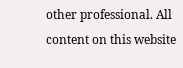other professional. All content on this website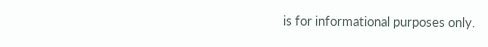is for informational purposes only.